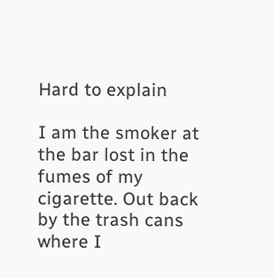Hard to explain

I am the smoker at the bar lost in the fumes of my cigarette. Out back by the trash cans where I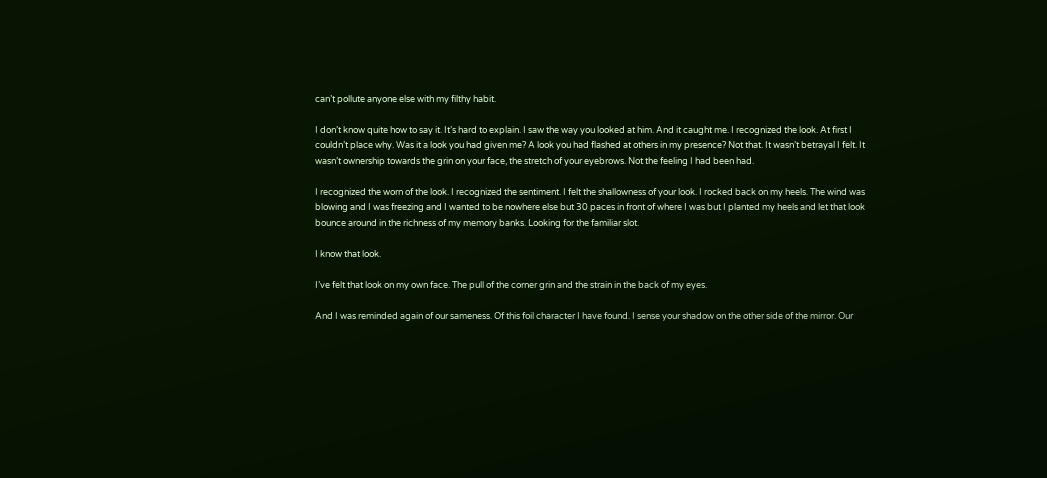can’t pollute anyone else with my filthy habit.

I don’t know quite how to say it. It’s hard to explain. I saw the way you looked at him. And it caught me. I recognized the look. At first I couldn’t place why. Was it a look you had given me? A look you had flashed at others in my presence? Not that. It wasn’t betrayal I felt. It wasn’t ownership towards the grin on your face, the stretch of your eyebrows. Not the feeling I had been had.

I recognized the worn of the look. I recognized the sentiment. I felt the shallowness of your look. I rocked back on my heels. The wind was blowing and I was freezing and I wanted to be nowhere else but 30 paces in front of where I was but I planted my heels and let that look bounce around in the richness of my memory banks. Looking for the familiar slot.

I know that look.

I’ve felt that look on my own face. The pull of the corner grin and the strain in the back of my eyes.

And I was reminded again of our sameness. Of this foil character I have found. I sense your shadow on the other side of the mirror. Our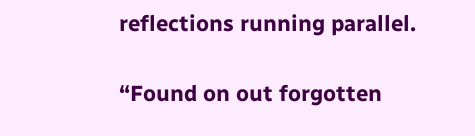reflections running parallel.

“Found on out forgotten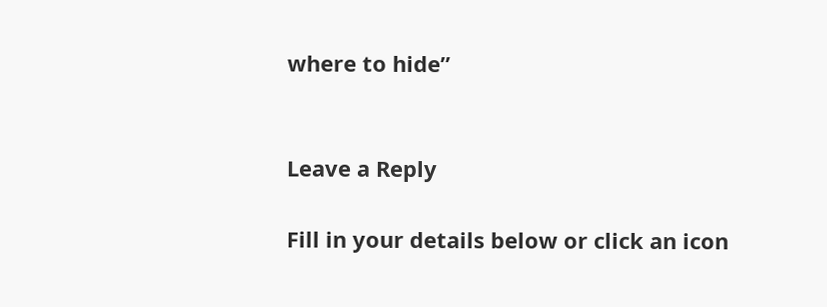where to hide”


Leave a Reply

Fill in your details below or click an icon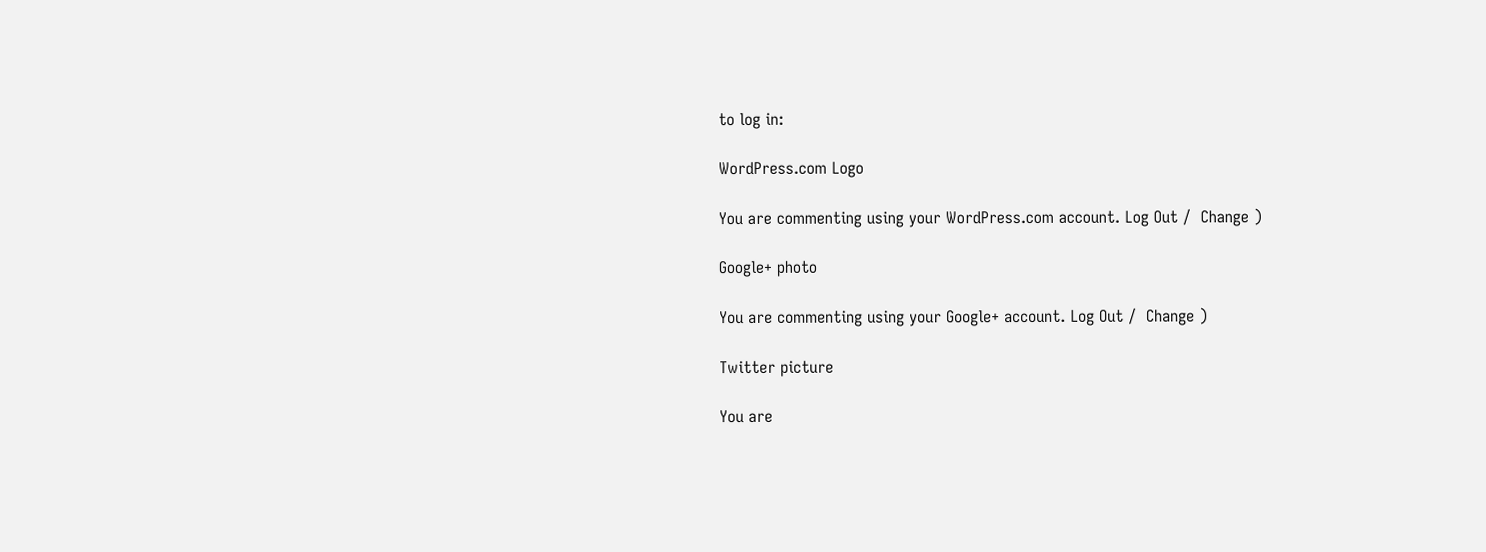to log in:

WordPress.com Logo

You are commenting using your WordPress.com account. Log Out /  Change )

Google+ photo

You are commenting using your Google+ account. Log Out /  Change )

Twitter picture

You are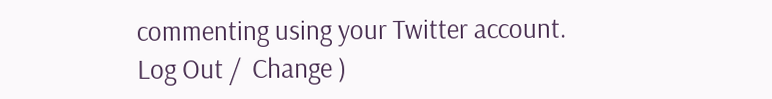commenting using your Twitter account. Log Out /  Change )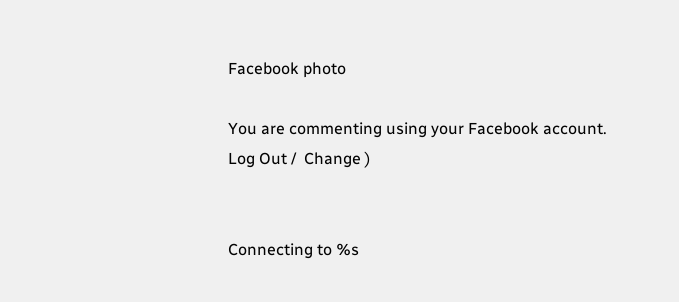Facebook photo

You are commenting using your Facebook account. Log Out /  Change )


Connecting to %s